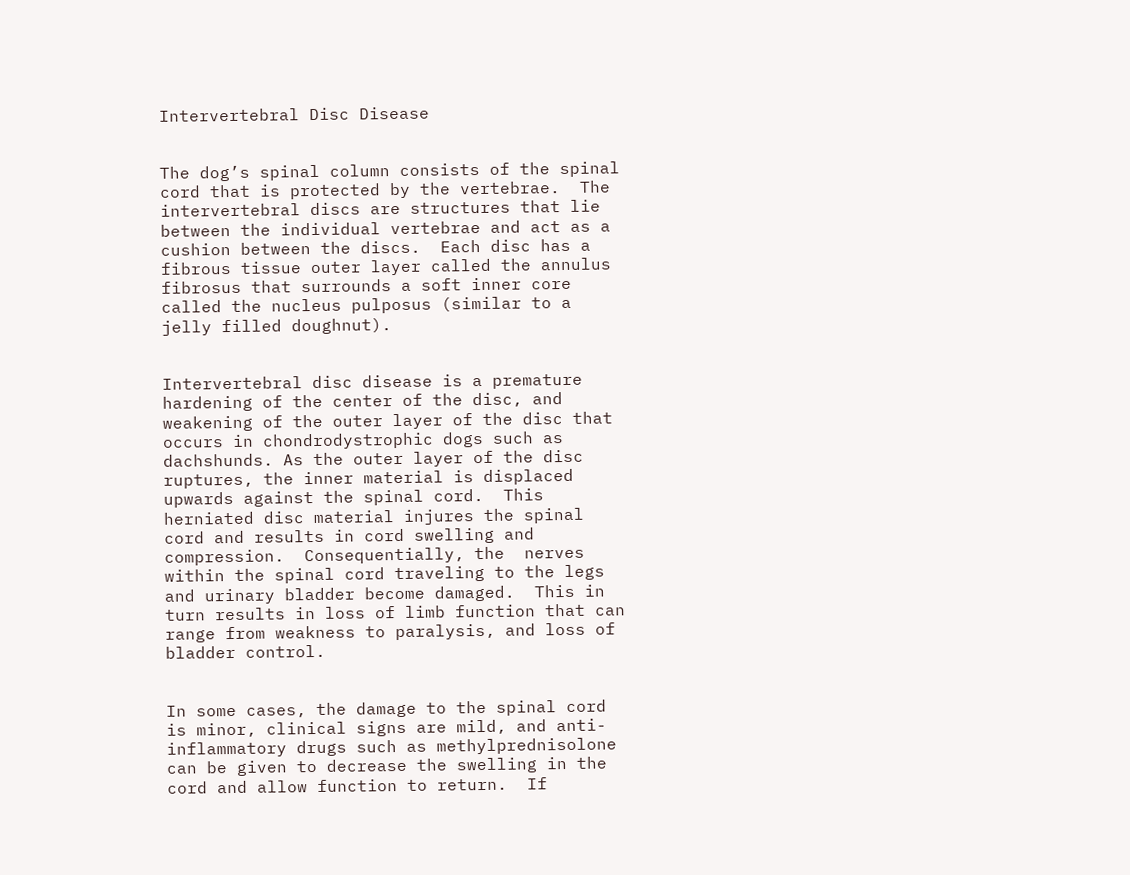Intervertebral Disc Disease


The dog’s spinal column consists of the spinal cord that is protected by the vertebrae.  The intervertebral discs are structures that lie between the individual vertebrae and act as a cushion between the discs.  Each disc has a fibrous tissue outer layer called the annulus fibrosus that surrounds a soft inner core called the nucleus pulposus (similar to a jelly filled doughnut).


Intervertebral disc disease is a premature hardening of the center of the disc, and weakening of the outer layer of the disc that occurs in chondrodystrophic dogs such as dachshunds. As the outer layer of the disc ruptures, the inner material is displaced upwards against the spinal cord.  This herniated disc material injures the spinal cord and results in cord swelling and compression.  Consequentially, the  nerves within the spinal cord traveling to the legs and urinary bladder become damaged.  This in turn results in loss of limb function that can range from weakness to paralysis, and loss of bladder control.


In some cases, the damage to the spinal cord is minor, clinical signs are mild, and anti-inflammatory drugs such as methylprednisolone can be given to decrease the swelling in the cord and allow function to return.  If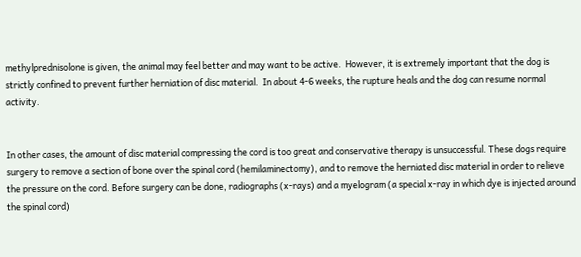methylprednisolone is given, the animal may feel better and may want to be active.  However, it is extremely important that the dog is strictly confined to prevent further herniation of disc material.  In about 4-6 weeks, the rupture heals and the dog can resume normal activity.


In other cases, the amount of disc material compressing the cord is too great and conservative therapy is unsuccessful. These dogs require surgery to remove a section of bone over the spinal cord (hemilaminectomy), and to remove the herniated disc material in order to relieve the pressure on the cord. Before surgery can be done, radiographs (x-rays) and a myelogram (a special x-ray in which dye is injected around the spinal cord)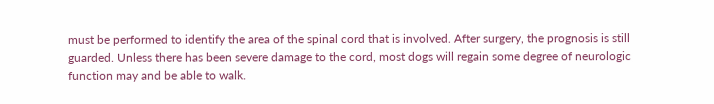must be performed to identify the area of the spinal cord that is involved. After surgery, the prognosis is still guarded. Unless there has been severe damage to the cord, most dogs will regain some degree of neurologic function may and be able to walk.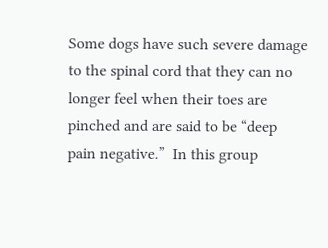Some dogs have such severe damage to the spinal cord that they can no longer feel when their toes are pinched and are said to be “deep pain negative.”  In this group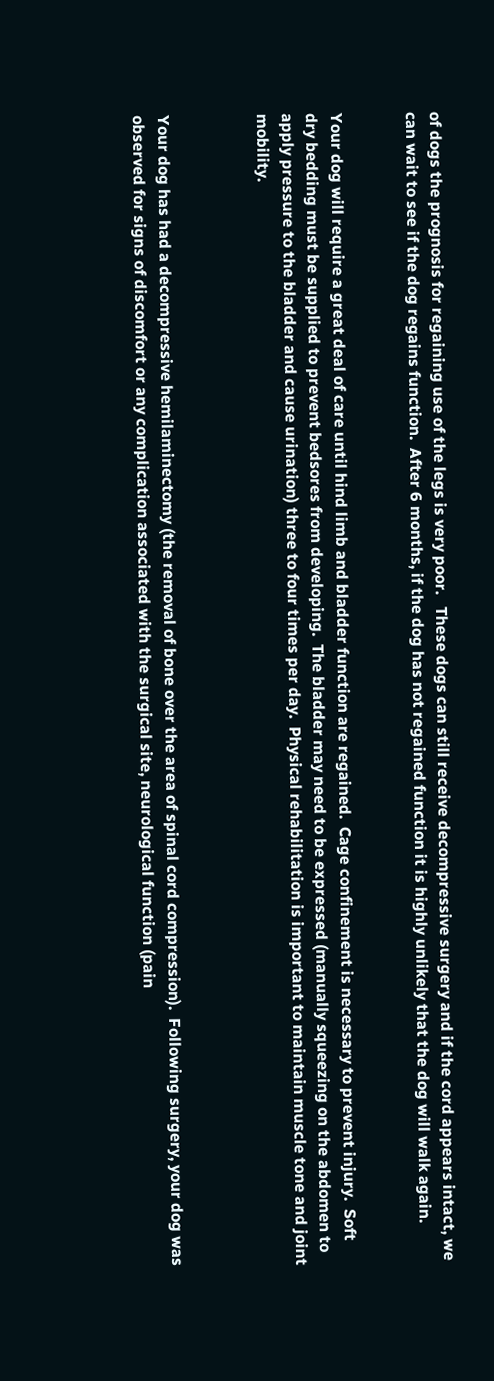of dogs the prognosis for regaining use of the legs is very poor.   These dogs can still receive decompressive surgery and if the cord appears intact, we can wait to see if the dog regains function.  After 6 months, if the dog has not regained function it is highly unlikely that the dog will walk again.


Your dog will require a great deal of care until hind limb and bladder function are regained.  Cage confinement is necessary to prevent injury.  Soft dry bedding must be supplied to prevent bedsores from developing.  The bladder may need to be expressed (manually squeezing on the abdomen to apply pressure to the bladder and cause urination) three to four times per day.  Physical rehabilitation is important to maintain muscle tone and joint mobility.



Your dog has had a decompressive hemilaminectomy (the removal of bone over the area of spinal cord compression).  Following surgery, your dog was observed for signs of discomfort or any complication associated with the surgical site, neurological function (pain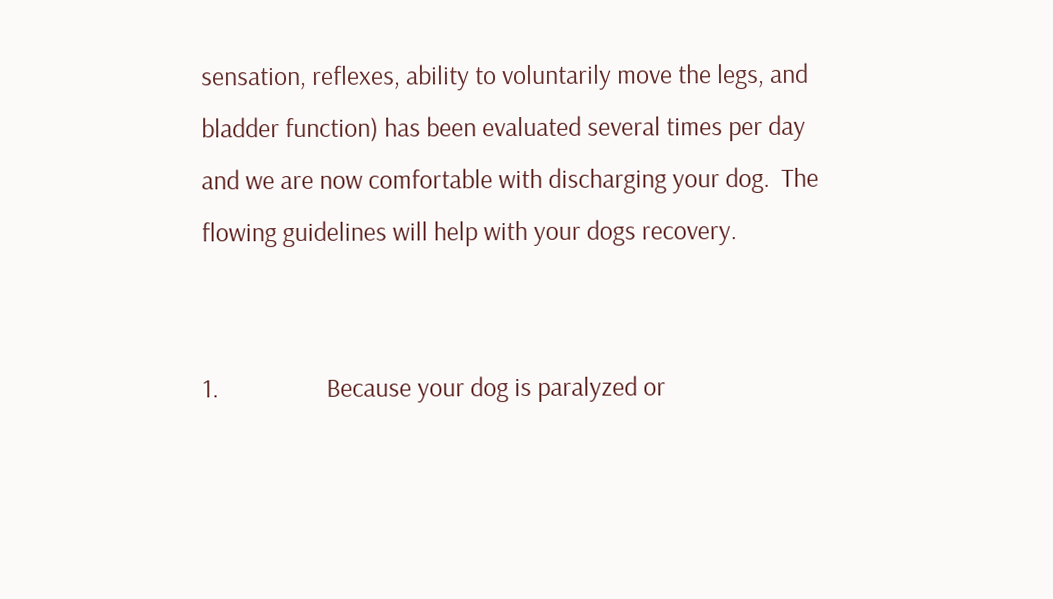sensation, reflexes, ability to voluntarily move the legs, and bladder function) has been evaluated several times per day and we are now comfortable with discharging your dog.  The flowing guidelines will help with your dogs recovery.


1.                  Because your dog is paralyzed or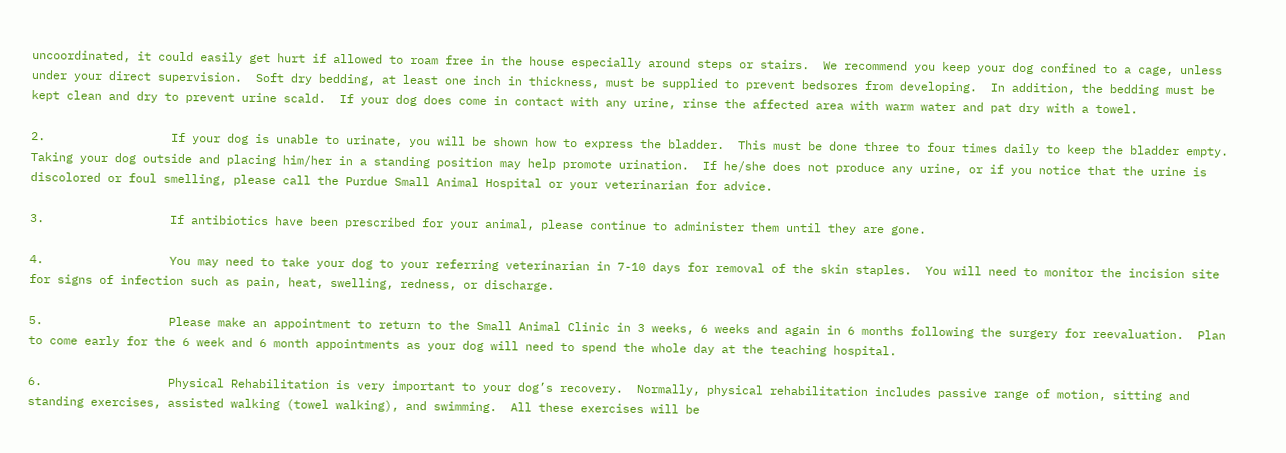uncoordinated, it could easily get hurt if allowed to roam free in the house especially around steps or stairs.  We recommend you keep your dog confined to a cage, unless under your direct supervision.  Soft dry bedding, at least one inch in thickness, must be supplied to prevent bedsores from developing.  In addition, the bedding must be kept clean and dry to prevent urine scald.  If your dog does come in contact with any urine, rinse the affected area with warm water and pat dry with a towel.

2.                  If your dog is unable to urinate, you will be shown how to express the bladder.  This must be done three to four times daily to keep the bladder empty.  Taking your dog outside and placing him/her in a standing position may help promote urination.  If he/she does not produce any urine, or if you notice that the urine is discolored or foul smelling, please call the Purdue Small Animal Hospital or your veterinarian for advice.

3.                  If antibiotics have been prescribed for your animal, please continue to administer them until they are gone.

4.                  You may need to take your dog to your referring veterinarian in 7-10 days for removal of the skin staples.  You will need to monitor the incision site for signs of infection such as pain, heat, swelling, redness, or discharge.

5.                  Please make an appointment to return to the Small Animal Clinic in 3 weeks, 6 weeks and again in 6 months following the surgery for reevaluation.  Plan to come early for the 6 week and 6 month appointments as your dog will need to spend the whole day at the teaching hospital.

6.                  Physical Rehabilitation is very important to your dog’s recovery.  Normally, physical rehabilitation includes passive range of motion, sitting and standing exercises, assisted walking (towel walking), and swimming.  All these exercises will be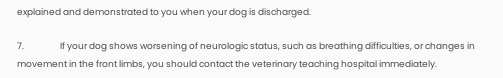explained and demonstrated to you when your dog is discharged.

7.                  If your dog shows worsening of neurologic status, such as breathing difficulties, or changes in movement in the front limbs, you should contact the veterinary teaching hospital immediately.